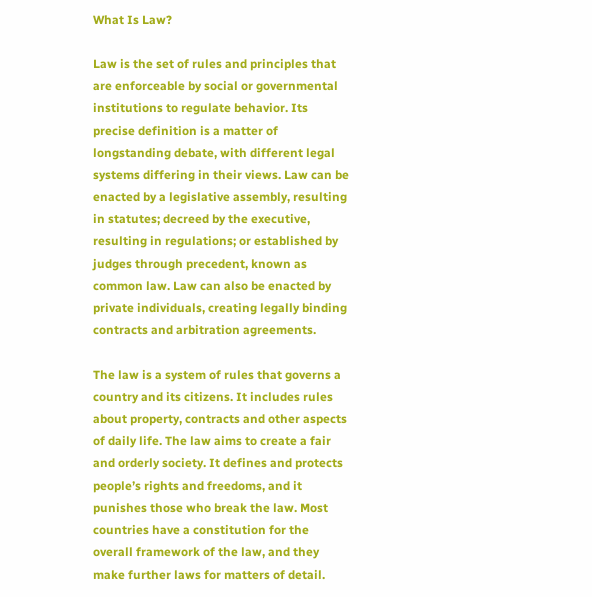What Is Law?

Law is the set of rules and principles that are enforceable by social or governmental institutions to regulate behavior. Its precise definition is a matter of longstanding debate, with different legal systems differing in their views. Law can be enacted by a legislative assembly, resulting in statutes; decreed by the executive, resulting in regulations; or established by judges through precedent, known as common law. Law can also be enacted by private individuals, creating legally binding contracts and arbitration agreements.

The law is a system of rules that governs a country and its citizens. It includes rules about property, contracts and other aspects of daily life. The law aims to create a fair and orderly society. It defines and protects people’s rights and freedoms, and it punishes those who break the law. Most countries have a constitution for the overall framework of the law, and they make further laws for matters of detail.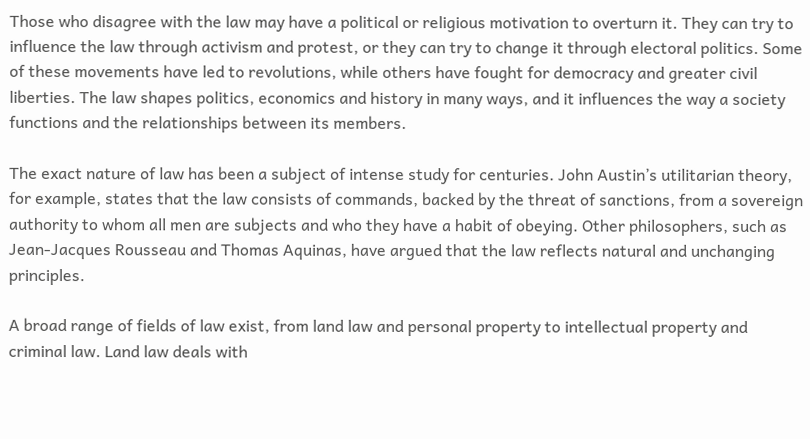Those who disagree with the law may have a political or religious motivation to overturn it. They can try to influence the law through activism and protest, or they can try to change it through electoral politics. Some of these movements have led to revolutions, while others have fought for democracy and greater civil liberties. The law shapes politics, economics and history in many ways, and it influences the way a society functions and the relationships between its members.

The exact nature of law has been a subject of intense study for centuries. John Austin’s utilitarian theory, for example, states that the law consists of commands, backed by the threat of sanctions, from a sovereign authority to whom all men are subjects and who they have a habit of obeying. Other philosophers, such as Jean-Jacques Rousseau and Thomas Aquinas, have argued that the law reflects natural and unchanging principles.

A broad range of fields of law exist, from land law and personal property to intellectual property and criminal law. Land law deals with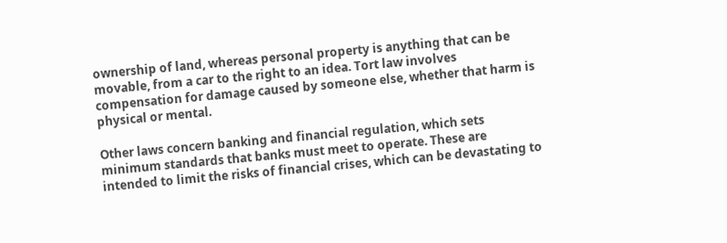ownership of land, whereas personal property is anything that can be movable, from a car to the right to an idea. Tort law involves compensation for damage caused by someone else, whether that harm is physical or mental.

Other laws concern banking and financial regulation, which sets minimum standards that banks must meet to operate. These are intended to limit the risks of financial crises, which can be devastating to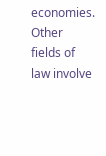economies. Other fields of law involve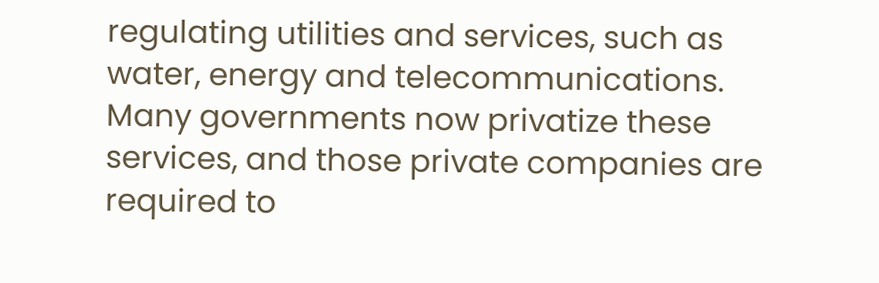regulating utilities and services, such as water, energy and telecommunications. Many governments now privatize these services, and those private companies are required to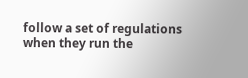follow a set of regulations when they run the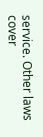service. Other laws cover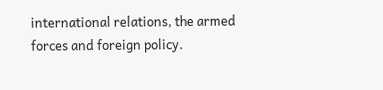international relations, the armed forces and foreign policy.